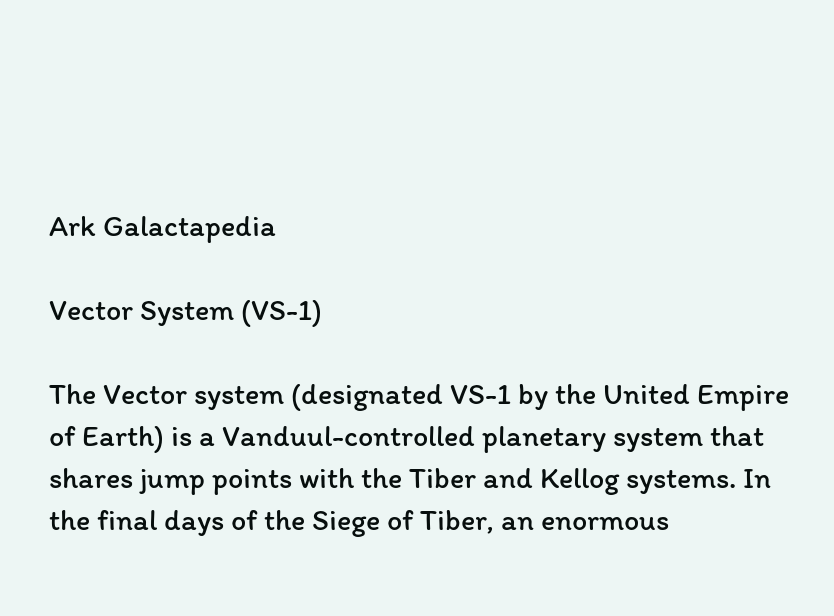Ark Galactapedia

Vector System (VS-1)

The Vector system (designated VS-1 by the United Empire of Earth) is a Vanduul-controlled planetary system that shares jump points with the Tiber and Kellog systems. In the final days of the Siege of Tiber, an enormous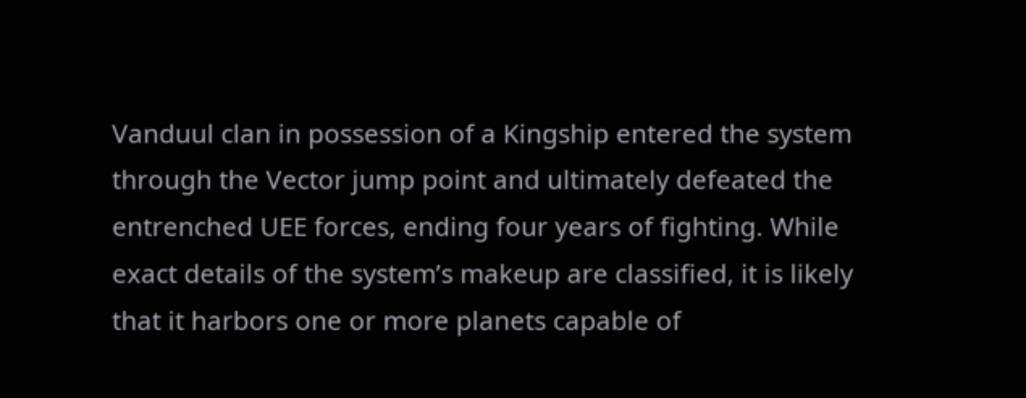Vanduul clan in possession of a Kingship entered the system through the Vector jump point and ultimately defeated the entrenched UEE forces, ending four years of fighting. While exact details of the system’s makeup are classified, it is likely that it harbors one or more planets capable of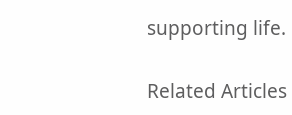supporting life.

Related Articles